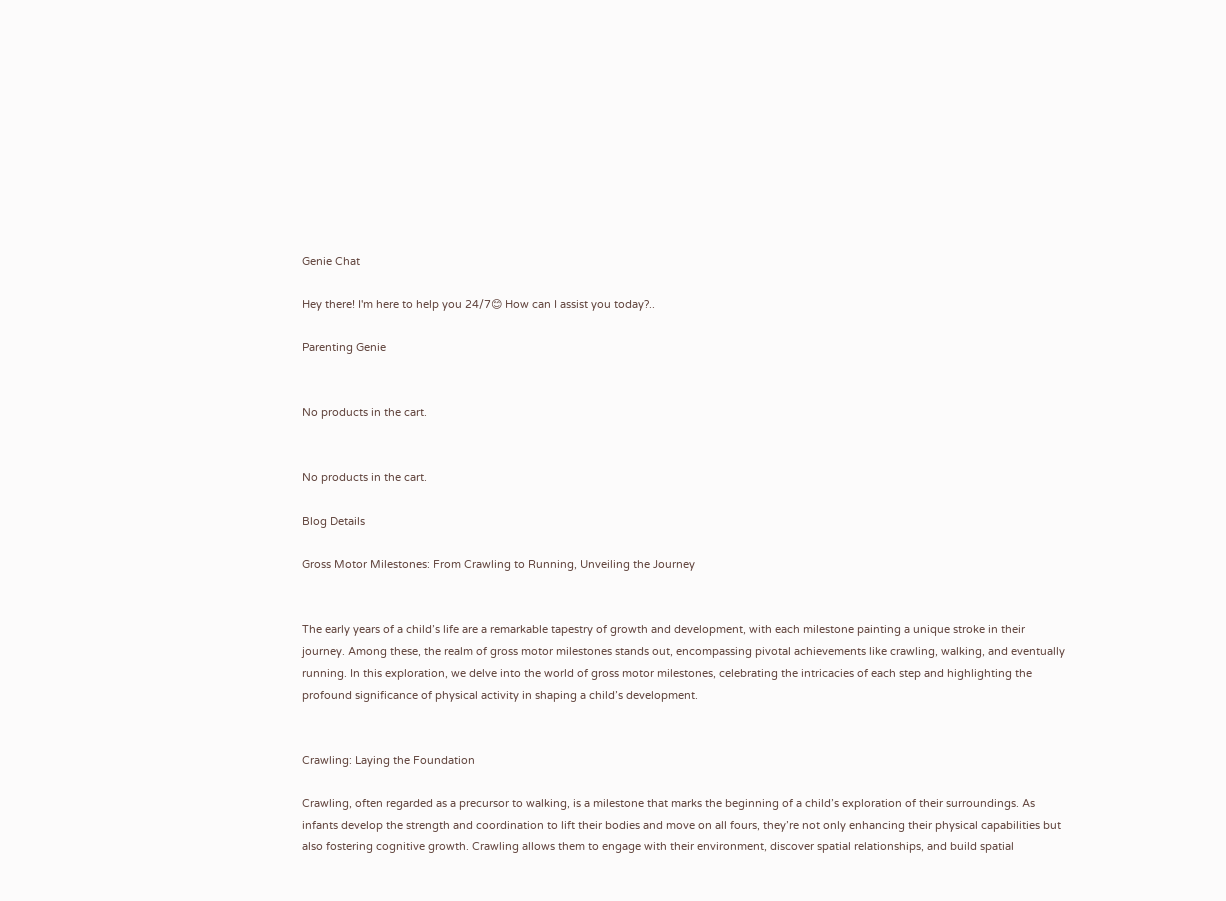Genie Chat

Hey there! I'm here to help you 24/7😊 How can I assist you today?..

Parenting Genie


No products in the cart.


No products in the cart.

Blog Details

Gross Motor Milestones: From Crawling to Running, Unveiling the Journey


The early years of a child’s life are a remarkable tapestry of growth and development, with each milestone painting a unique stroke in their journey. Among these, the realm of gross motor milestones stands out, encompassing pivotal achievements like crawling, walking, and eventually running. In this exploration, we delve into the world of gross motor milestones, celebrating the intricacies of each step and highlighting the profound significance of physical activity in shaping a child’s development.


Crawling: Laying the Foundation

Crawling, often regarded as a precursor to walking, is a milestone that marks the beginning of a child’s exploration of their surroundings. As infants develop the strength and coordination to lift their bodies and move on all fours, they’re not only enhancing their physical capabilities but also fostering cognitive growth. Crawling allows them to engage with their environment, discover spatial relationships, and build spatial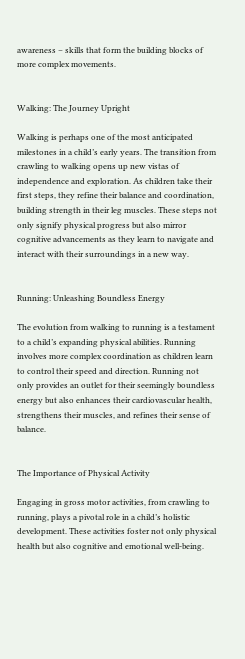awareness – skills that form the building blocks of more complex movements.


Walking: The Journey Upright

Walking is perhaps one of the most anticipated milestones in a child’s early years. The transition from crawling to walking opens up new vistas of independence and exploration. As children take their first steps, they refine their balance and coordination, building strength in their leg muscles. These steps not only signify physical progress but also mirror cognitive advancements as they learn to navigate and interact with their surroundings in a new way.


Running: Unleashing Boundless Energy

The evolution from walking to running is a testament to a child’s expanding physical abilities. Running involves more complex coordination as children learn to control their speed and direction. Running not only provides an outlet for their seemingly boundless energy but also enhances their cardiovascular health, strengthens their muscles, and refines their sense of balance.


The Importance of Physical Activity

Engaging in gross motor activities, from crawling to running, plays a pivotal role in a child’s holistic development. These activities foster not only physical health but also cognitive and emotional well-being.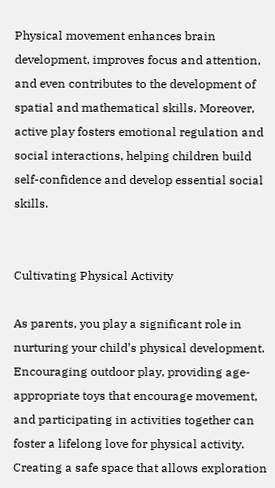Physical movement enhances brain development, improves focus and attention, and even contributes to the development of spatial and mathematical skills. Moreover, active play fosters emotional regulation and social interactions, helping children build self-confidence and develop essential social skills.


Cultivating Physical Activity

As parents, you play a significant role in nurturing your child’s physical development. Encouraging outdoor play, providing age-appropriate toys that encourage movement, and participating in activities together can foster a lifelong love for physical activity. Creating a safe space that allows exploration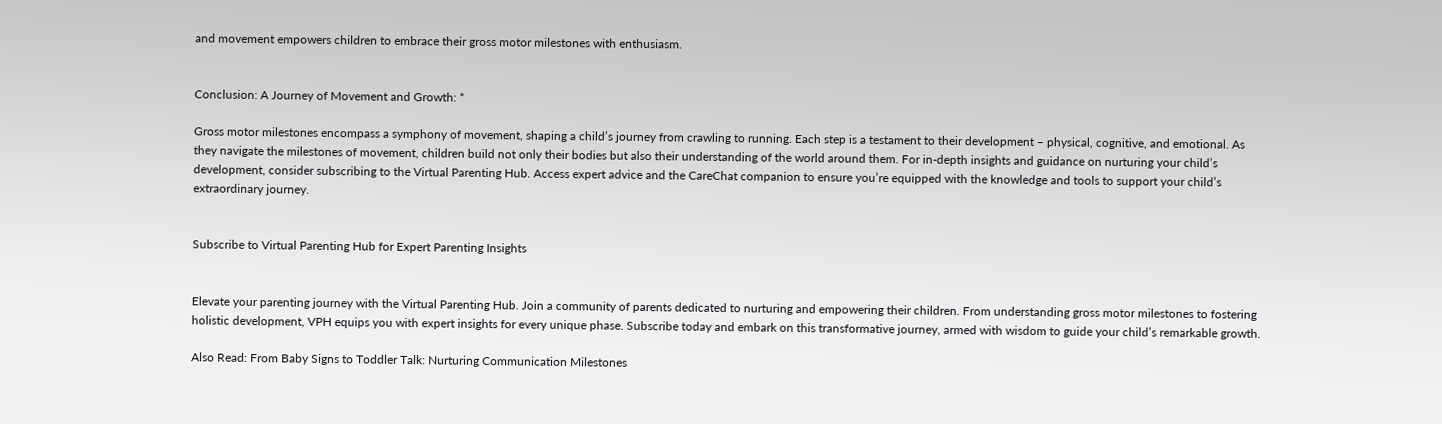and movement empowers children to embrace their gross motor milestones with enthusiasm.


Conclusion: A Journey of Movement and Growth: *

Gross motor milestones encompass a symphony of movement, shaping a child’s journey from crawling to running. Each step is a testament to their development – physical, cognitive, and emotional. As they navigate the milestones of movement, children build not only their bodies but also their understanding of the world around them. For in-depth insights and guidance on nurturing your child’s development, consider subscribing to the Virtual Parenting Hub. Access expert advice and the CareChat companion to ensure you’re equipped with the knowledge and tools to support your child’s extraordinary journey.


Subscribe to Virtual Parenting Hub for Expert Parenting Insights


Elevate your parenting journey with the Virtual Parenting Hub. Join a community of parents dedicated to nurturing and empowering their children. From understanding gross motor milestones to fostering holistic development, VPH equips you with expert insights for every unique phase. Subscribe today and embark on this transformative journey, armed with wisdom to guide your child’s remarkable growth.

Also Read: From Baby Signs to Toddler Talk: Nurturing Communication Milestones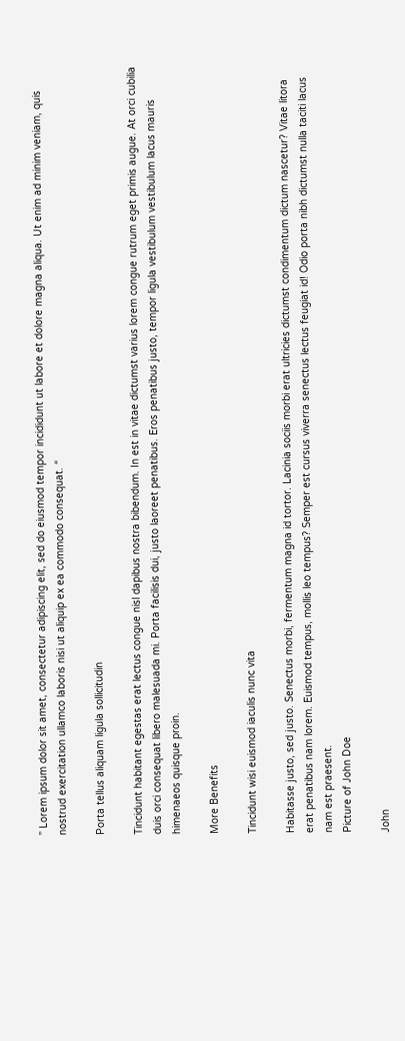” Lorem ipsum dolor sit amet, consectetur adipiscing elit, sed do eiusmod tempor incididunt ut labore et dolore magna aliqua. Ut enim ad minim veniam, quis nostrud exercitation ullamco laboris nisi ut aliquip ex ea commodo consequat. “

Porta tellus aliquam ligula sollicitudin

Tincidunt habitant egestas erat lectus congue nisl dapibus nostra bibendum. In est in vitae dictumst varius lorem congue rutrum eget primis augue. At orci cubilia duis orci consequat libero malesuada mi. Porta facilisis dui, justo laoreet penatibus. Eros penatibus justo, tempor ligula vestibulum vestibulum lacus mauris himenaeos quisque proin.

More Benefits

Tincidunt wisi euismod iaculis nunc vita

Habitasse justo, sed justo. Senectus morbi, fermentum magna id tortor. Lacinia sociis morbi erat ultricies dictumst condimentum dictum nascetur? Vitae litora erat penatibus nam lorem. Euismod tempus, mollis leo tempus? Semper est cursus viverra senectus lectus feugiat id! Odio porta nibh dictumst nulla taciti lacus nam est praesent.
Picture of John Doe

John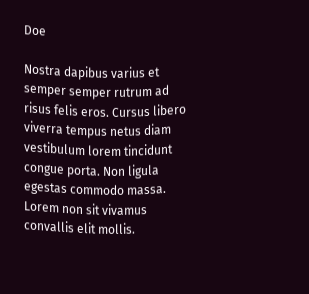Doe

Nostra dapibus varius et semper semper rutrum ad risus felis eros. Cursus libero viverra tempus netus diam vestibulum lorem tincidunt congue porta. Non ligula egestas commodo massa. Lorem non sit vivamus convallis elit mollis.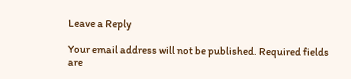Leave a Reply

Your email address will not be published. Required fields are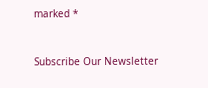marked *



Subscribe Our Newsletter